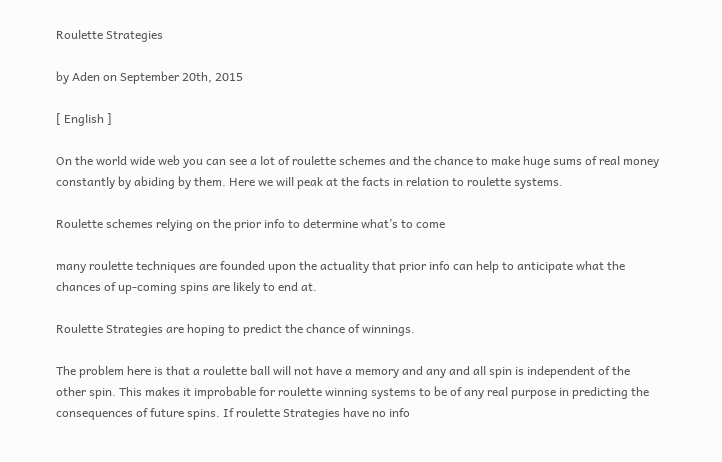Roulette Strategies

by Aden on September 20th, 2015

[ English ]

On the world wide web you can see a lot of roulette schemes and the chance to make huge sums of real money constantly by abiding by them. Here we will peak at the facts in relation to roulette systems.

Roulette schemes relying on the prior info to determine what’s to come

many roulette techniques are founded upon the actuality that prior info can help to anticipate what the chances of up-coming spins are likely to end at.

Roulette Strategies are hoping to predict the chance of winnings.

The problem here is that a roulette ball will not have a memory and any and all spin is independent of the other spin. This makes it improbable for roulette winning systems to be of any real purpose in predicting the consequences of future spins. If roulette Strategies have no info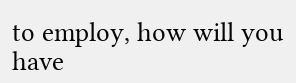to employ, how will you have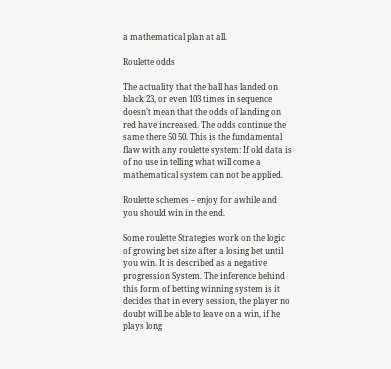a mathematical plan at all.

Roulette odds

The actuality that the ball has landed on black 23, or even 103 times in sequence doesn’t mean that the odds of landing on red have increased. The odds continue the same there 50 50. This is the fundamental flaw with any roulette system: If old data is of no use in telling what will come a mathematical system can not be applied.

Roulette schemes – enjoy for awhile and you should win in the end.

Some roulette Strategies work on the logic of growing bet size after a losing bet until you win. It is described as a negative progression System. The inference behind this form of betting winning system is it decides that in every session, the player no doubt will be able to leave on a win, if he plays long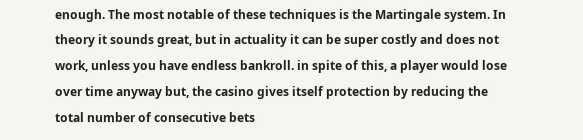enough. The most notable of these techniques is the Martingale system. In theory it sounds great, but in actuality it can be super costly and does not work, unless you have endless bankroll. in spite of this, a player would lose over time anyway but, the casino gives itself protection by reducing the total number of consecutive bets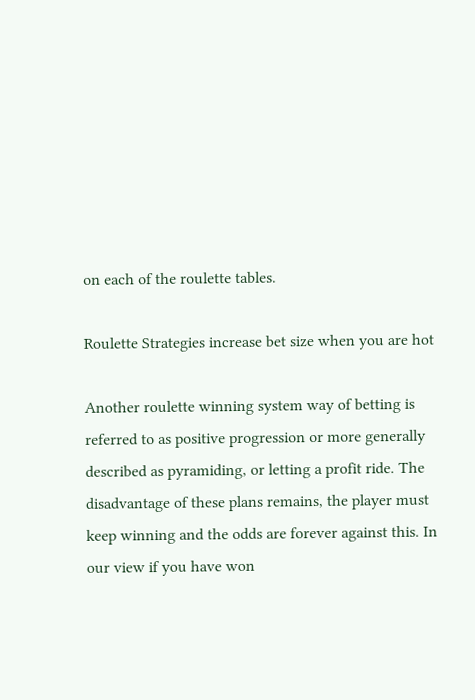on each of the roulette tables.

Roulette Strategies increase bet size when you are hot

Another roulette winning system way of betting is referred to as positive progression or more generally described as pyramiding, or letting a profit ride. The disadvantage of these plans remains, the player must keep winning and the odds are forever against this. In our view if you have won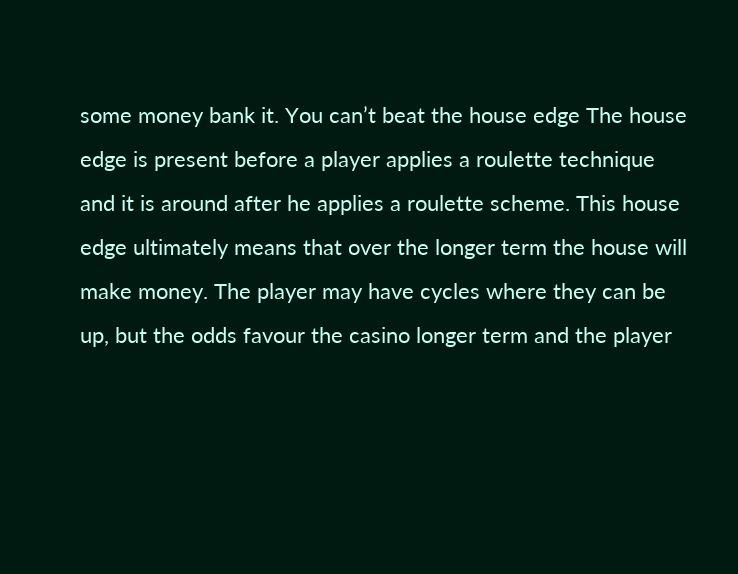some money bank it. You can’t beat the house edge The house edge is present before a player applies a roulette technique and it is around after he applies a roulette scheme. This house edge ultimately means that over the longer term the house will make money. The player may have cycles where they can be up, but the odds favour the casino longer term and the player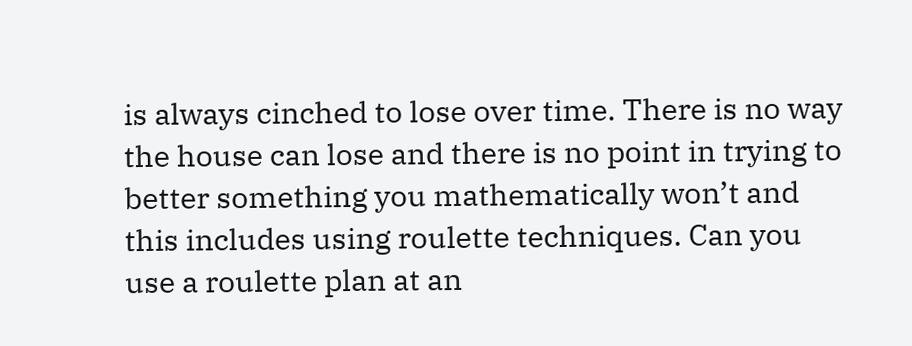is always cinched to lose over time. There is no way the house can lose and there is no point in trying to better something you mathematically won’t and this includes using roulette techniques. Can you use a roulette plan at an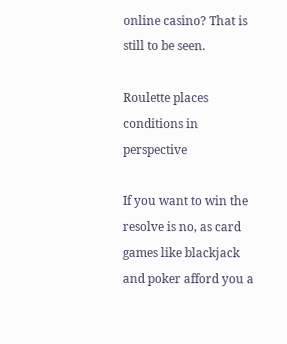online casino? That is still to be seen.

Roulette places conditions in perspective

If you want to win the resolve is no, as card games like blackjack and poker afford you a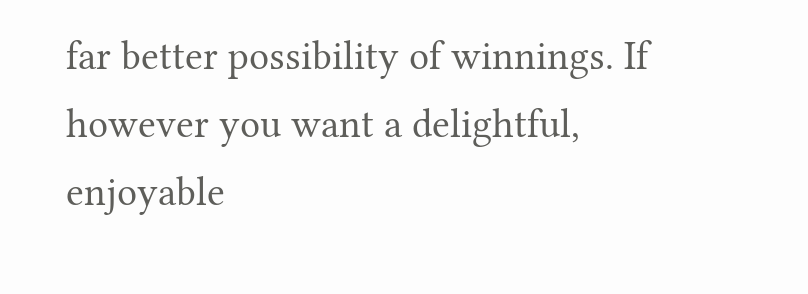far better possibility of winnings. If however you want a delightful, enjoyable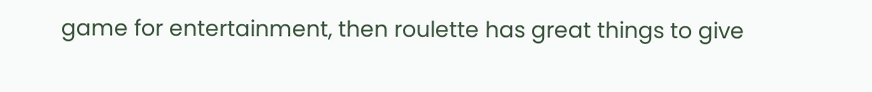game for entertainment, then roulette has great things to give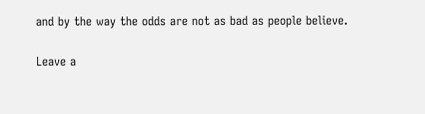and by the way the odds are not as bad as people believe.

Leave a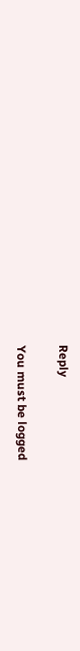Reply

You must be logged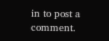in to post a comment.